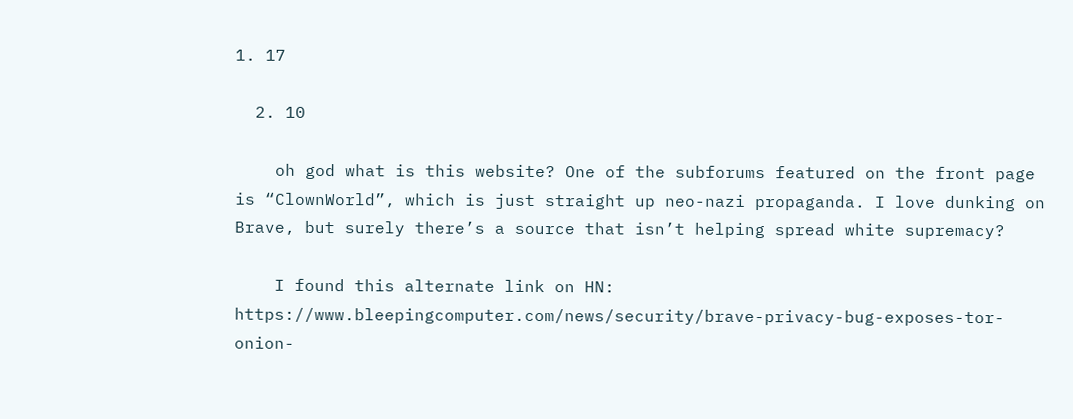1. 17

  2. 10

    oh god what is this website? One of the subforums featured on the front page is “ClownWorld”, which is just straight up neo-nazi propaganda. I love dunking on Brave, but surely there’s a source that isn’t helping spread white supremacy?

    I found this alternate link on HN: https://www.bleepingcomputer.com/news/security/brave-privacy-bug-exposes-tor-onion-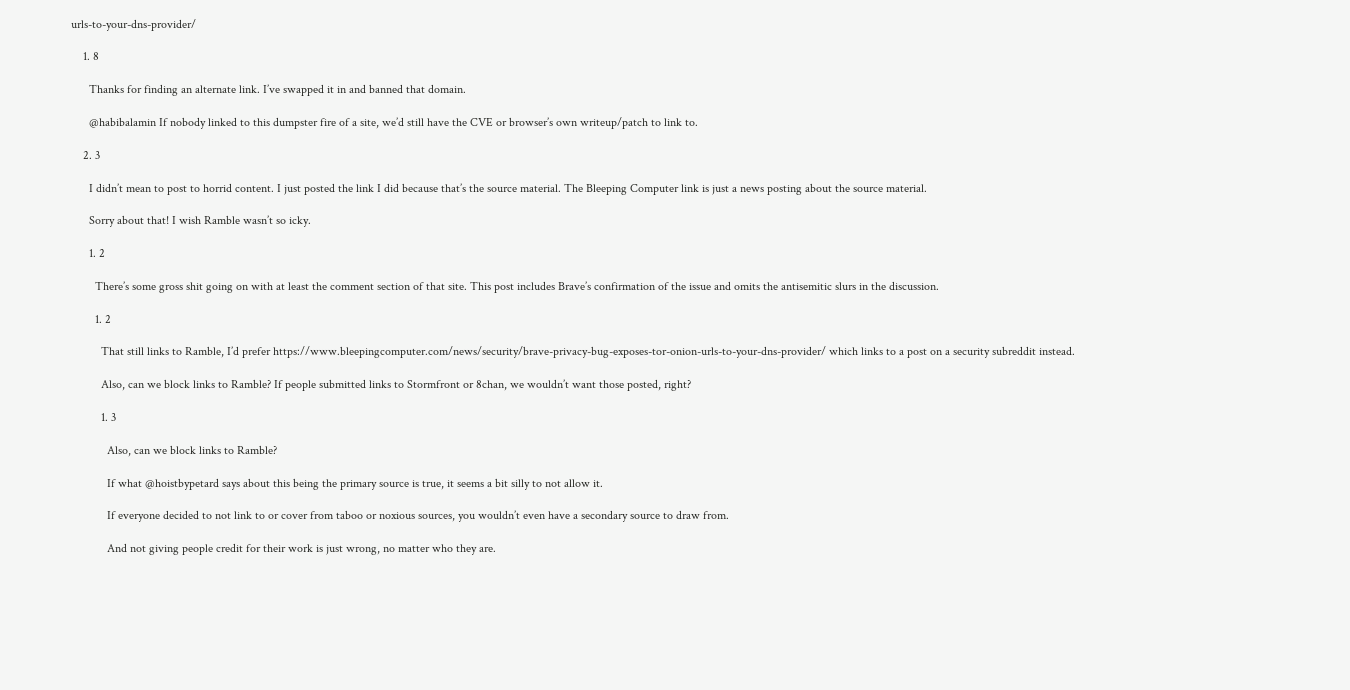urls-to-your-dns-provider/

    1. 8

      Thanks for finding an alternate link. I’ve swapped it in and banned that domain.

      @habibalamin If nobody linked to this dumpster fire of a site, we’d still have the CVE or browser’s own writeup/patch to link to.

    2. 3

      I didn’t mean to post to horrid content. I just posted the link I did because that’s the source material. The Bleeping Computer link is just a news posting about the source material.

      Sorry about that! I wish Ramble wasn’t so icky.

      1. 2

        There’s some gross shit going on with at least the comment section of that site. This post includes Brave’s confirmation of the issue and omits the antisemitic slurs in the discussion.

        1. 2

          That still links to Ramble, I’d prefer https://www.bleepingcomputer.com/news/security/brave-privacy-bug-exposes-tor-onion-urls-to-your-dns-provider/ which links to a post on a security subreddit instead.

          Also, can we block links to Ramble? If people submitted links to Stormfront or 8chan, we wouldn’t want those posted, right?

          1. 3

            Also, can we block links to Ramble?

            If what @hoistbypetard says about this being the primary source is true, it seems a bit silly to not allow it.

            If everyone decided to not link to or cover from taboo or noxious sources, you wouldn’t even have a secondary source to draw from.

            And not giving people credit for their work is just wrong, no matter who they are.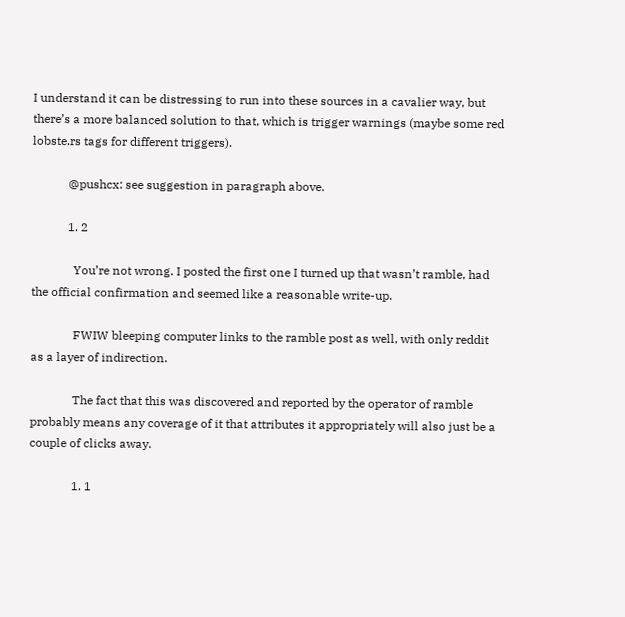I understand it can be distressing to run into these sources in a cavalier way, but there’s a more balanced solution to that, which is trigger warnings (maybe some red lobste.rs tags for different triggers).

            @pushcx: see suggestion in paragraph above.

            1. 2

              You’re not wrong. I posted the first one I turned up that wasn’t ramble, had the official confirmation and seemed like a reasonable write-up.

              FWIW bleeping computer links to the ramble post as well, with only reddit as a layer of indirection.

              The fact that this was discovered and reported by the operator of ramble probably means any coverage of it that attributes it appropriately will also just be a couple of clicks away.

              1. 1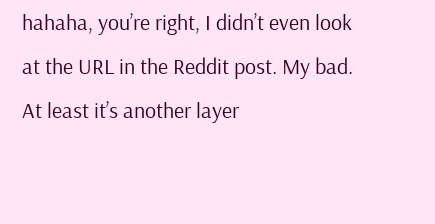hahaha, you’re right, I didn’t even look at the URL in the Reddit post. My bad. At least it’s another layer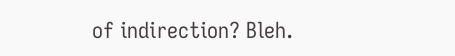of indirection? Bleh.